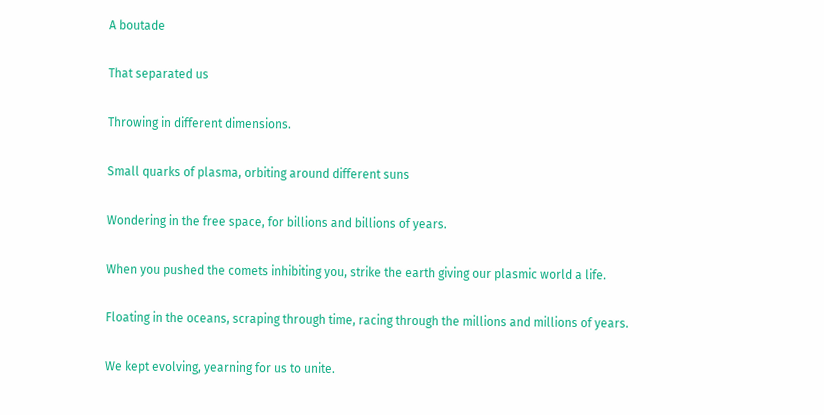A boutade

That separated us

Throwing in different dimensions.

Small quarks of plasma, orbiting around different suns

Wondering in the free space, for billions and billions of years.

When you pushed the comets inhibiting you, strike the earth giving our plasmic world a life.

Floating in the oceans, scraping through time, racing through the millions and millions of years.

We kept evolving, yearning for us to unite.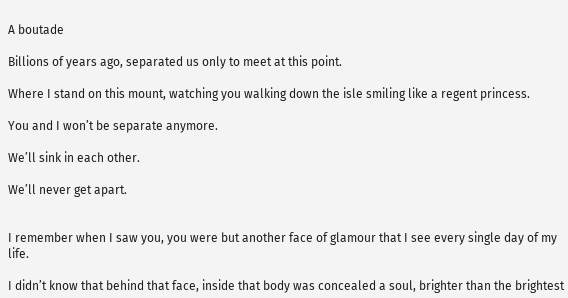A boutade

Billions of years ago, separated us only to meet at this point.

Where I stand on this mount, watching you walking down the isle smiling like a regent princess.

You and I won’t be separate anymore.

We’ll sink in each other.

We’ll never get apart.


I remember when I saw you, you were but another face of glamour that I see every single day of my life.

I didn’t know that behind that face, inside that body was concealed a soul, brighter than the brightest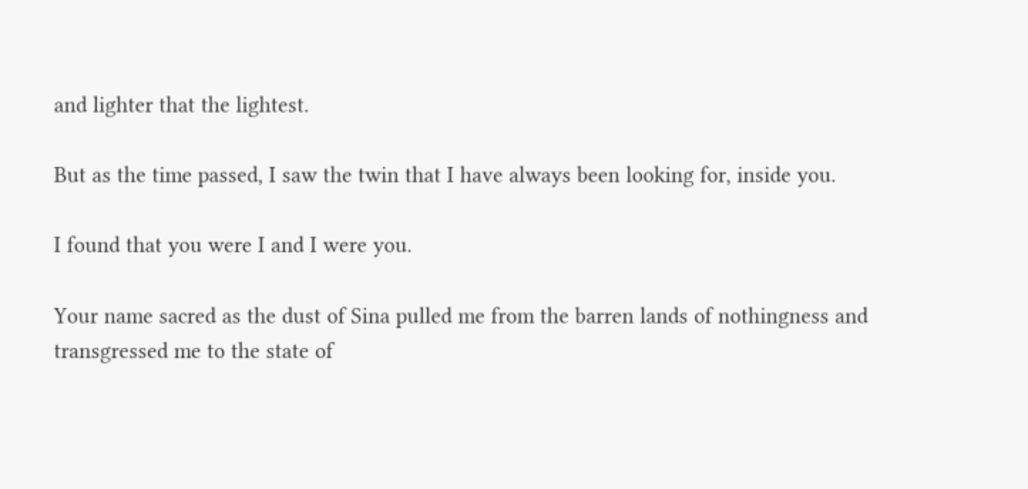and lighter that the lightest.

But as the time passed, I saw the twin that I have always been looking for, inside you.

I found that you were I and I were you.

Your name sacred as the dust of Sina pulled me from the barren lands of nothingness and transgressed me to the state of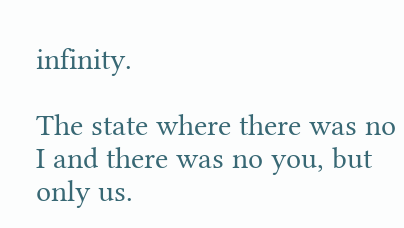infinity.

The state where there was no I and there was no you, but only us.